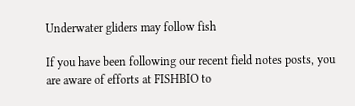Underwater gliders may follow fish

If you have been following our recent field notes posts, you are aware of efforts at FISHBIO to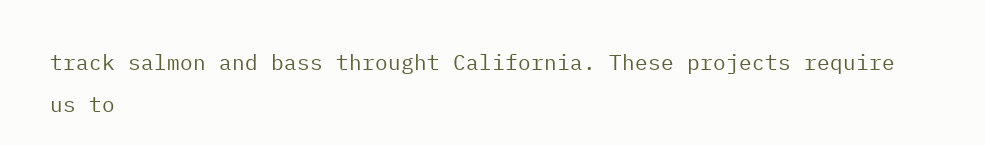track salmon and bass throught California. These projects require us to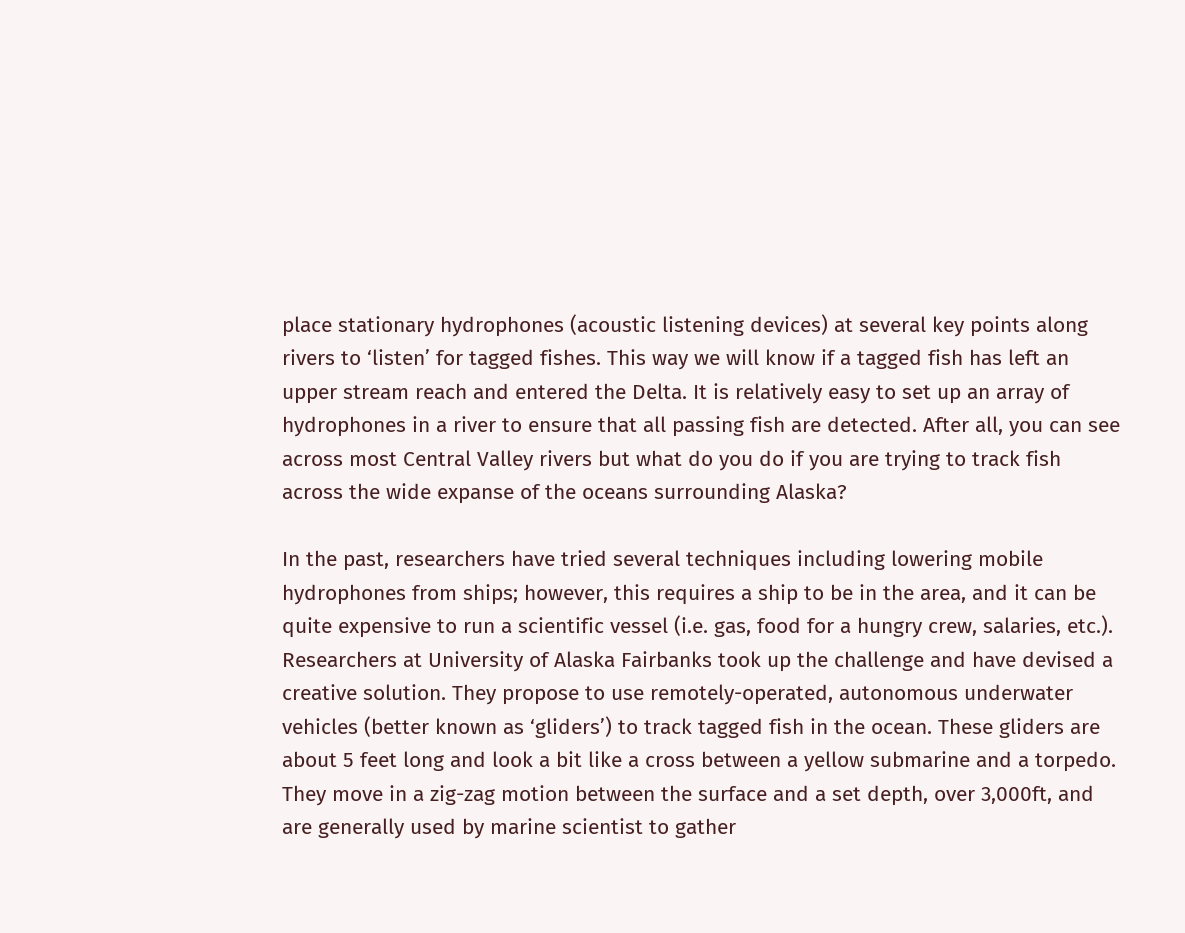place stationary hydrophones (acoustic listening devices) at several key points along rivers to ‘listen’ for tagged fishes. This way we will know if a tagged fish has left an upper stream reach and entered the Delta. It is relatively easy to set up an array of hydrophones in a river to ensure that all passing fish are detected. After all, you can see across most Central Valley rivers but what do you do if you are trying to track fish across the wide expanse of the oceans surrounding Alaska?

In the past, researchers have tried several techniques including lowering mobile hydrophones from ships; however, this requires a ship to be in the area, and it can be quite expensive to run a scientific vessel (i.e. gas, food for a hungry crew, salaries, etc.). Researchers at University of Alaska Fairbanks took up the challenge and have devised a creative solution. They propose to use remotely-operated, autonomous underwater vehicles (better known as ‘gliders’) to track tagged fish in the ocean. These gliders are about 5 feet long and look a bit like a cross between a yellow submarine and a torpedo. They move in a zig-zag motion between the surface and a set depth, over 3,000ft, and are generally used by marine scientist to gather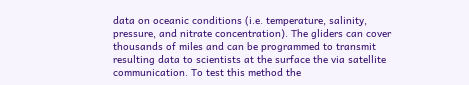data on oceanic conditions (i.e. temperature, salinity, pressure, and nitrate concentration). The gliders can cover thousands of miles and can be programmed to transmit resulting data to scientists at the surface the via satellite communication. To test this method the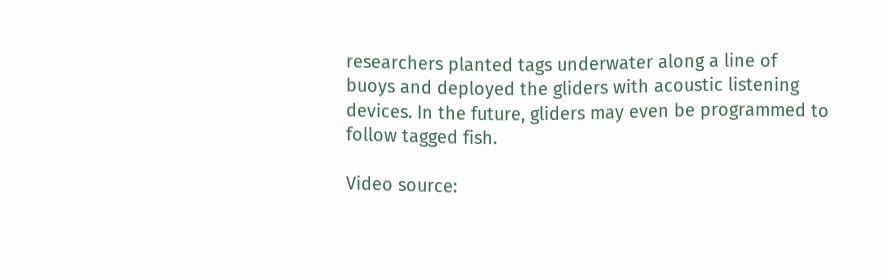researchers planted tags underwater along a line of buoys and deployed the gliders with acoustic listening devices. In the future, gliders may even be programmed to follow tagged fish.

Video source: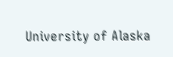University of Alaska